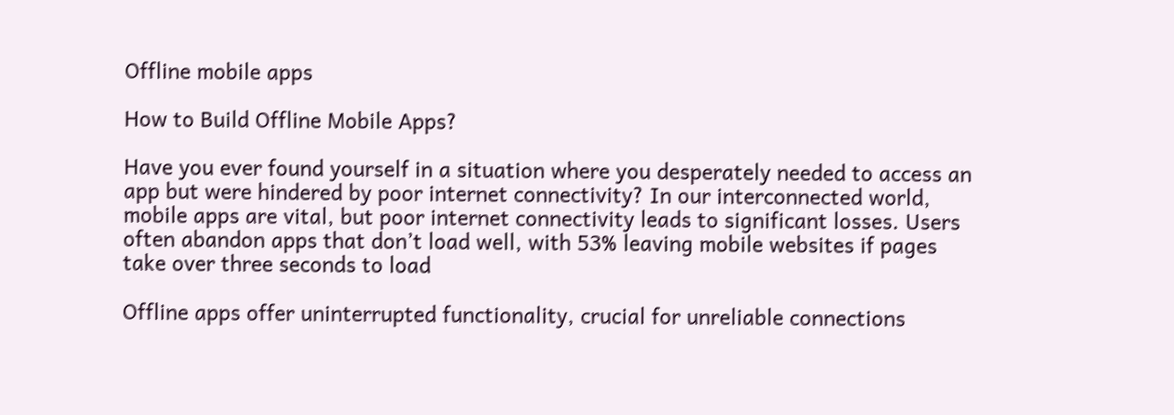Offline mobile apps

How to Build Offline Mobile Apps?

Have you ever found yourself in a situation where you desperately needed to access an app but were hindered by poor internet connectivity? In our interconnected world, mobile apps are vital, but poor internet connectivity leads to significant losses. Users often abandon apps that don’t load well, with 53% leaving mobile websites if pages take over three seconds to load

Offline apps offer uninterrupted functionality, crucial for unreliable connections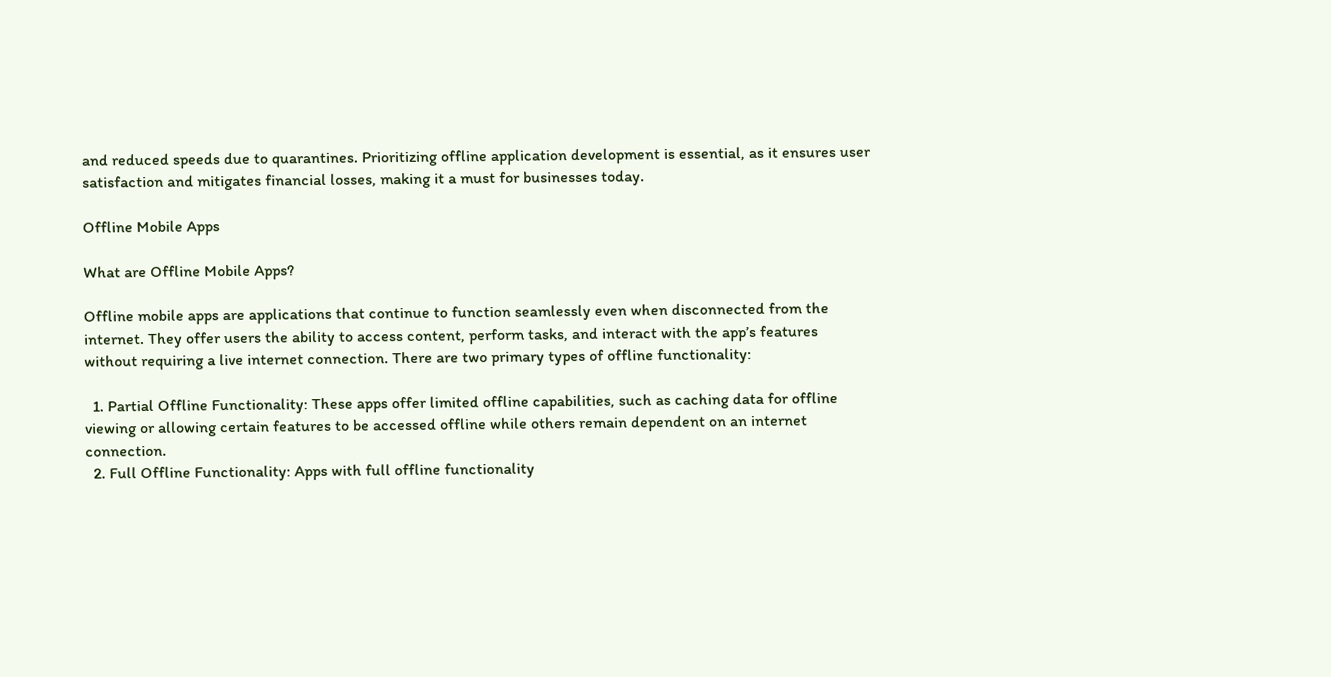and reduced speeds due to quarantines. Prioritizing offline application development is essential, as it ensures user satisfaction and mitigates financial losses, making it a must for businesses today.

Offline Mobile Apps

What are Offline Mobile Apps?

Offline mobile apps are applications that continue to function seamlessly even when disconnected from the internet. They offer users the ability to access content, perform tasks, and interact with the app’s features without requiring a live internet connection. There are two primary types of offline functionality:

  1. Partial Offline Functionality: These apps offer limited offline capabilities, such as caching data for offline viewing or allowing certain features to be accessed offline while others remain dependent on an internet connection.
  2. Full Offline Functionality: Apps with full offline functionality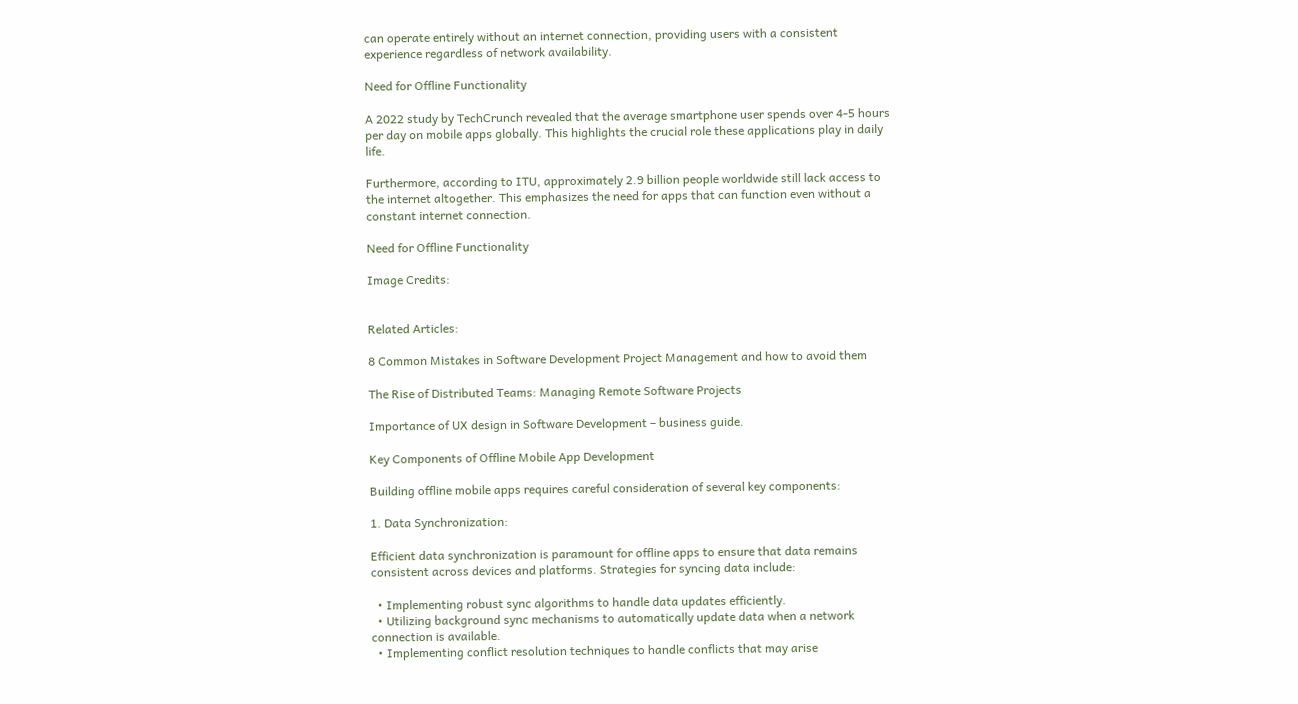can operate entirely without an internet connection, providing users with a consistent experience regardless of network availability.

Need for Offline Functionality

A 2022 study by TechCrunch revealed that the average smartphone user spends over 4-5 hours per day on mobile apps globally. This highlights the crucial role these applications play in daily life.

Furthermore, according to ITU, approximately 2.9 billion people worldwide still lack access to the internet altogether. This emphasizes the need for apps that can function even without a constant internet connection.

Need for Offline Functionality

Image Credits:


Related Articles:

8 Common Mistakes in Software Development Project Management and how to avoid them

The Rise of Distributed Teams: Managing Remote Software Projects

Importance of UX design in Software Development – business guide.

Key Components of Offline Mobile App Development

Building offline mobile apps requires careful consideration of several key components:

1. Data Synchronization:

Efficient data synchronization is paramount for offline apps to ensure that data remains consistent across devices and platforms. Strategies for syncing data include:

  • Implementing robust sync algorithms to handle data updates efficiently.
  • Utilizing background sync mechanisms to automatically update data when a network connection is available.
  • Implementing conflict resolution techniques to handle conflicts that may arise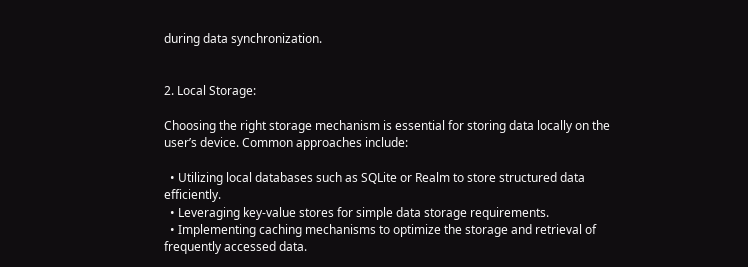during data synchronization.


2. Local Storage:

Choosing the right storage mechanism is essential for storing data locally on the user’s device. Common approaches include:

  • Utilizing local databases such as SQLite or Realm to store structured data efficiently.
  • Leveraging key-value stores for simple data storage requirements.
  • Implementing caching mechanisms to optimize the storage and retrieval of frequently accessed data.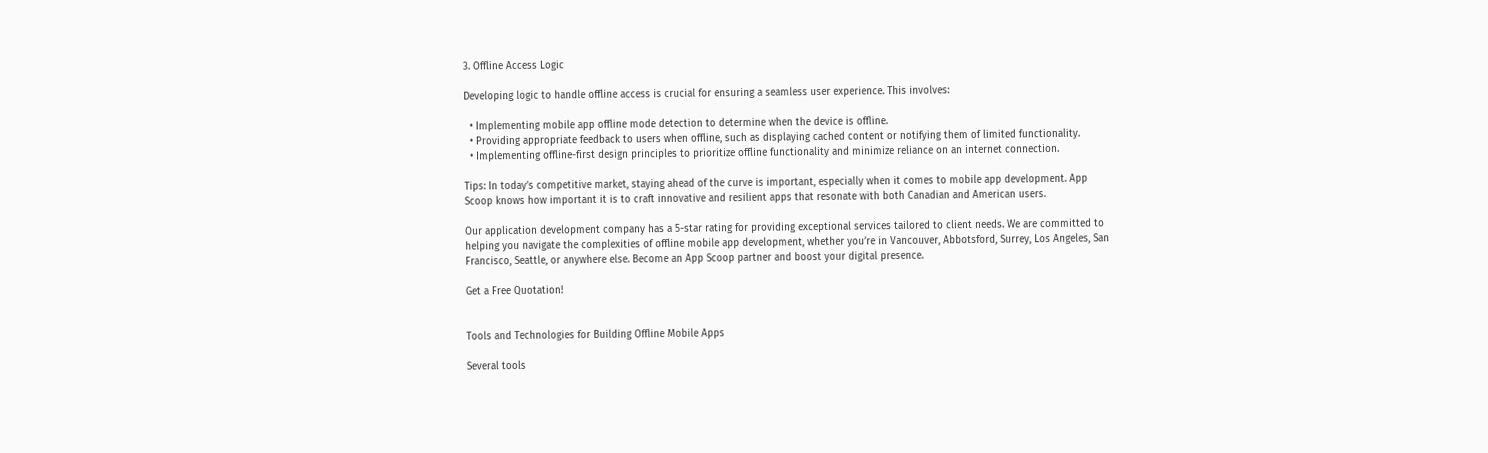3. Offline Access Logic

Developing logic to handle offline access is crucial for ensuring a seamless user experience. This involves:

  • Implementing mobile app offline mode detection to determine when the device is offline.
  • Providing appropriate feedback to users when offline, such as displaying cached content or notifying them of limited functionality.
  • Implementing offline-first design principles to prioritize offline functionality and minimize reliance on an internet connection.

Tips: In today’s competitive market, staying ahead of the curve is important, especially when it comes to mobile app development. App Scoop knows how important it is to craft innovative and resilient apps that resonate with both Canadian and American users.

Our application development company has a 5-star rating for providing exceptional services tailored to client needs. We are committed to helping you navigate the complexities of offline mobile app development, whether you’re in Vancouver, Abbotsford, Surrey, Los Angeles, San Francisco, Seattle, or anywhere else. Become an App Scoop partner and boost your digital presence.

Get a Free Quotation!


Tools and Technologies for Building Offline Mobile Apps

Several tools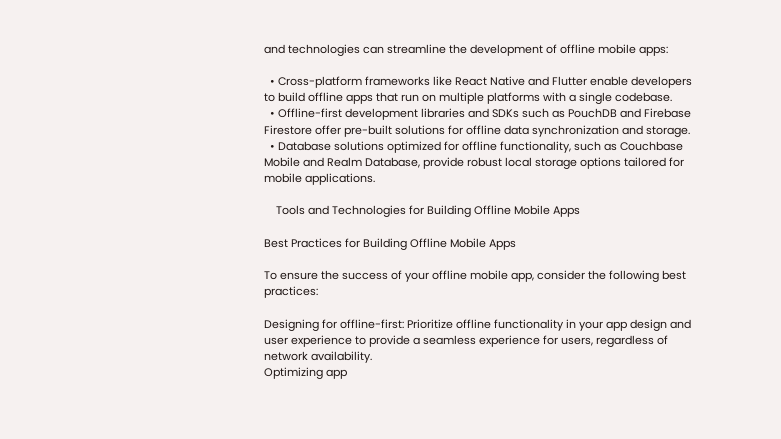and technologies can streamline the development of offline mobile apps:

  • Cross-platform frameworks like React Native and Flutter enable developers to build offline apps that run on multiple platforms with a single codebase.
  • Offline-first development libraries and SDKs such as PouchDB and Firebase Firestore offer pre-built solutions for offline data synchronization and storage.
  • Database solutions optimized for offline functionality, such as Couchbase Mobile and Realm Database, provide robust local storage options tailored for mobile applications.

    Tools and Technologies for Building Offline Mobile Apps

Best Practices for Building Offline Mobile Apps

To ensure the success of your offline mobile app, consider the following best practices:

Designing for offline-first: Prioritize offline functionality in your app design and user experience to provide a seamless experience for users, regardless of network availability.
Optimizing app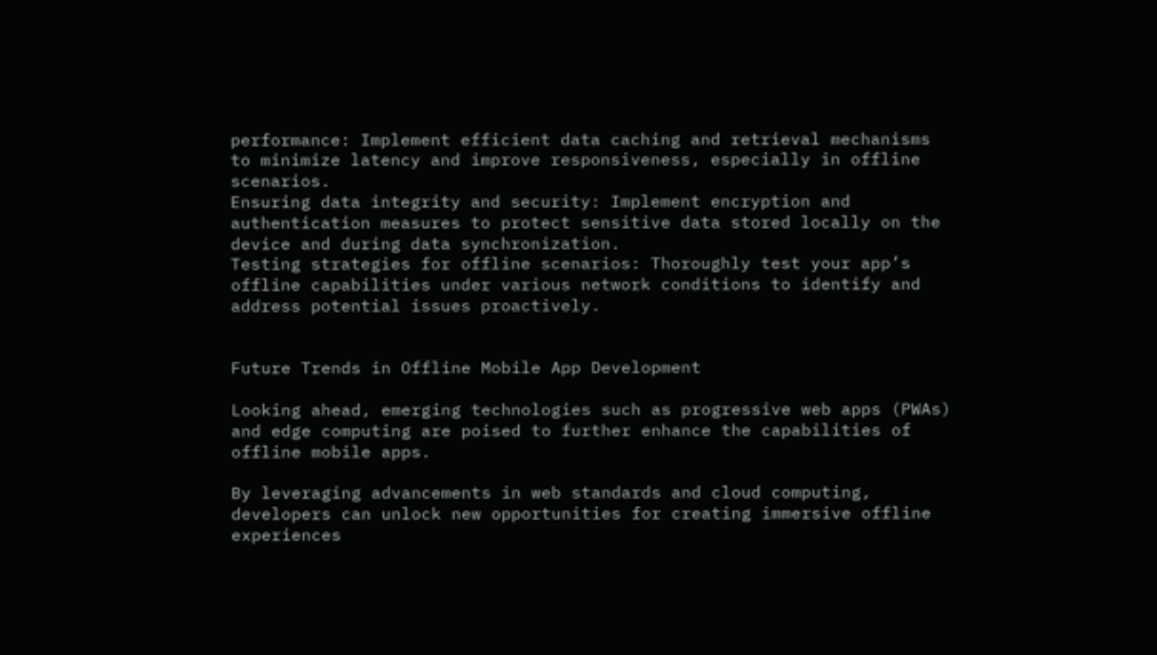performance: Implement efficient data caching and retrieval mechanisms to minimize latency and improve responsiveness, especially in offline scenarios.
Ensuring data integrity and security: Implement encryption and authentication measures to protect sensitive data stored locally on the device and during data synchronization.
Testing strategies for offline scenarios: Thoroughly test your app’s offline capabilities under various network conditions to identify and address potential issues proactively.


Future Trends in Offline Mobile App Development

Looking ahead, emerging technologies such as progressive web apps (PWAs) and edge computing are poised to further enhance the capabilities of offline mobile apps.

By leveraging advancements in web standards and cloud computing, developers can unlock new opportunities for creating immersive offline experiences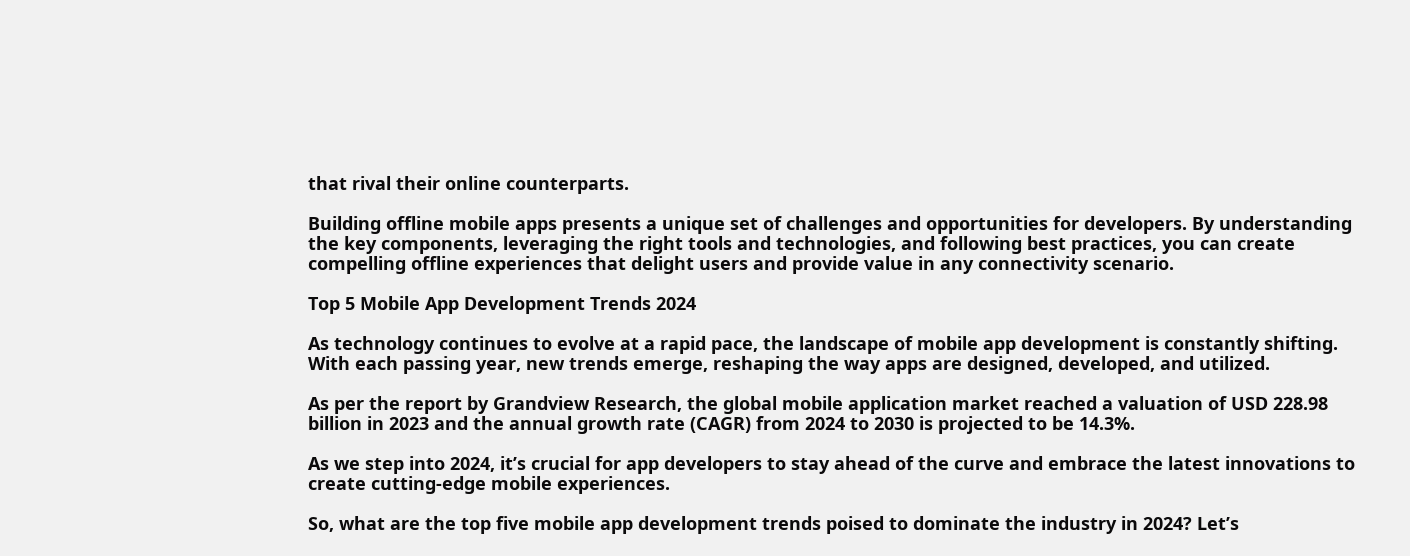that rival their online counterparts.

Building offline mobile apps presents a unique set of challenges and opportunities for developers. By understanding the key components, leveraging the right tools and technologies, and following best practices, you can create compelling offline experiences that delight users and provide value in any connectivity scenario.

Top 5 Mobile App Development Trends 2024

As technology continues to evolve at a rapid pace, the landscape of mobile app development is constantly shifting. With each passing year, new trends emerge, reshaping the way apps are designed, developed, and utilized.

As per the report by Grandview Research, the global mobile application market reached a valuation of USD 228.98 billion in 2023 and the annual growth rate (CAGR) from 2024 to 2030 is projected to be 14.3%.

As we step into 2024, it’s crucial for app developers to stay ahead of the curve and embrace the latest innovations to create cutting-edge mobile experiences.

So, what are the top five mobile app development trends poised to dominate the industry in 2024? Let’s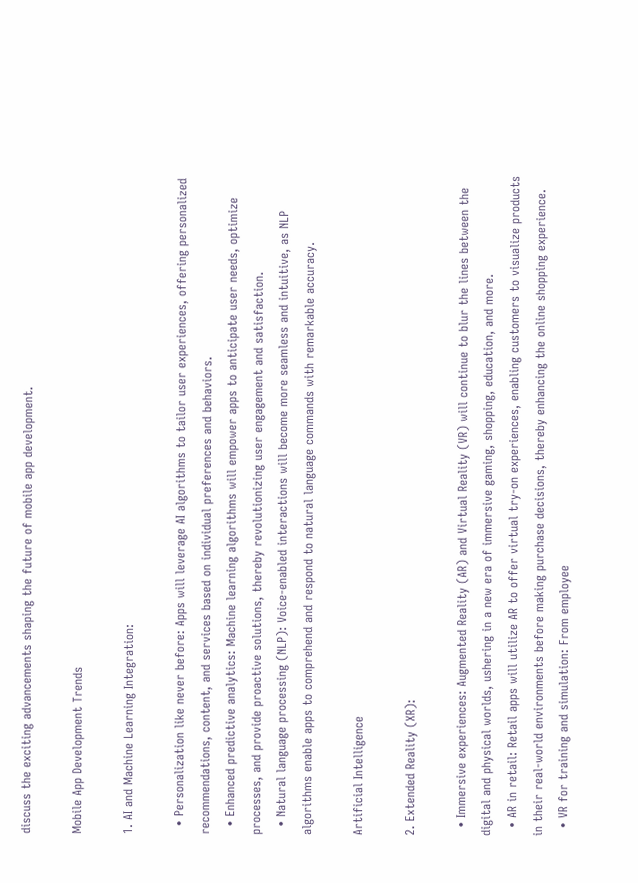discuss the exciting advancements shaping the future of mobile app development.

Mobile App Development Trends

1. AI and Machine Learning Integration:

  • Personalization like never before: Apps will leverage AI algorithms to tailor user experiences, offering personalized recommendations, content, and services based on individual preferences and behaviors.
  • Enhanced predictive analytics: Machine learning algorithms will empower apps to anticipate user needs, optimize processes, and provide proactive solutions, thereby revolutionizing user engagement and satisfaction.
  • Natural language processing (NLP): Voice-enabled interactions will become more seamless and intuitive, as NLP algorithms enable apps to comprehend and respond to natural language commands with remarkable accuracy.

Artificial Intelligence

2. Extended Reality (XR):

  • Immersive experiences: Augmented Reality (AR) and Virtual Reality (VR) will continue to blur the lines between the digital and physical worlds, ushering in a new era of immersive gaming, shopping, education, and more.
  • AR in retail: Retail apps will utilize AR to offer virtual try-on experiences, enabling customers to visualize products in their real-world environments before making purchase decisions, thereby enhancing the online shopping experience.
  • VR for training and simulation: From employee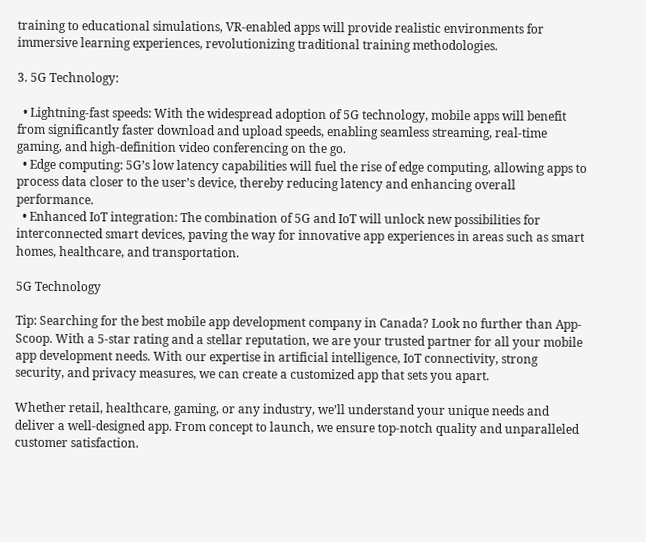training to educational simulations, VR-enabled apps will provide realistic environments for immersive learning experiences, revolutionizing traditional training methodologies.

3. 5G Technology:

  • Lightning-fast speeds: With the widespread adoption of 5G technology, mobile apps will benefit from significantly faster download and upload speeds, enabling seamless streaming, real-time gaming, and high-definition video conferencing on the go.
  • Edge computing: 5G’s low latency capabilities will fuel the rise of edge computing, allowing apps to process data closer to the user’s device, thereby reducing latency and enhancing overall performance.
  • Enhanced IoT integration: The combination of 5G and IoT will unlock new possibilities for interconnected smart devices, paving the way for innovative app experiences in areas such as smart homes, healthcare, and transportation.

5G Technology

Tip: Searching for the best mobile app development company in Canada? Look no further than App-Scoop. With a 5-star rating and a stellar reputation, we are your trusted partner for all your mobile app development needs. With our expertise in artificial intelligence, IoT connectivity, strong security, and privacy measures, we can create a customized app that sets you apart.

Whether retail, healthcare, gaming, or any industry, we’ll understand your unique needs and deliver a well-designed app. From concept to launch, we ensure top-notch quality and unparalleled customer satisfaction.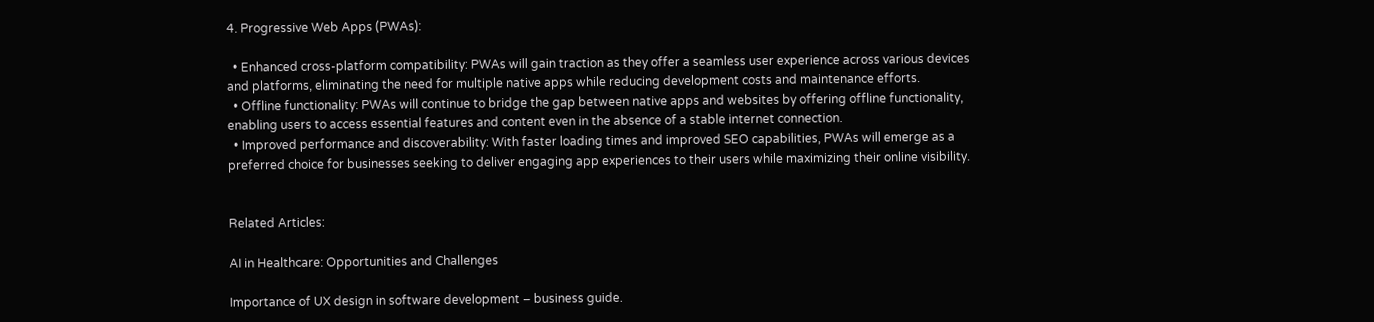4. Progressive Web Apps (PWAs):

  • Enhanced cross-platform compatibility: PWAs will gain traction as they offer a seamless user experience across various devices and platforms, eliminating the need for multiple native apps while reducing development costs and maintenance efforts.
  • Offline functionality: PWAs will continue to bridge the gap between native apps and websites by offering offline functionality, enabling users to access essential features and content even in the absence of a stable internet connection.
  • Improved performance and discoverability: With faster loading times and improved SEO capabilities, PWAs will emerge as a preferred choice for businesses seeking to deliver engaging app experiences to their users while maximizing their online visibility.


Related Articles:

AI in Healthcare: Opportunities and Challenges

Importance of UX design in software development – business guide.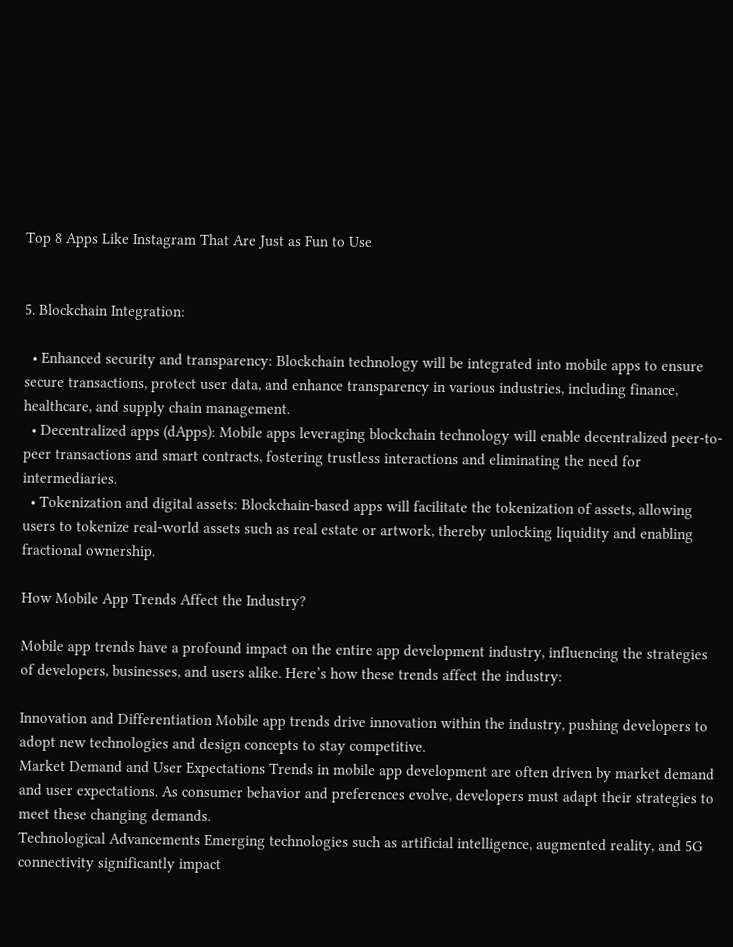Top 8 Apps Like Instagram That Are Just as Fun to Use


5. Blockchain Integration:

  • Enhanced security and transparency: Blockchain technology will be integrated into mobile apps to ensure secure transactions, protect user data, and enhance transparency in various industries, including finance, healthcare, and supply chain management.
  • Decentralized apps (dApps): Mobile apps leveraging blockchain technology will enable decentralized peer-to-peer transactions and smart contracts, fostering trustless interactions and eliminating the need for intermediaries.
  • Tokenization and digital assets: Blockchain-based apps will facilitate the tokenization of assets, allowing users to tokenize real-world assets such as real estate or artwork, thereby unlocking liquidity and enabling fractional ownership.

How Mobile App Trends Affect the Industry?

Mobile app trends have a profound impact on the entire app development industry, influencing the strategies of developers, businesses, and users alike. Here’s how these trends affect the industry:

Innovation and Differentiation Mobile app trends drive innovation within the industry, pushing developers to adopt new technologies and design concepts to stay competitive.
Market Demand and User Expectations Trends in mobile app development are often driven by market demand and user expectations. As consumer behavior and preferences evolve, developers must adapt their strategies to meet these changing demands.
Technological Advancements Emerging technologies such as artificial intelligence, augmented reality, and 5G connectivity significantly impact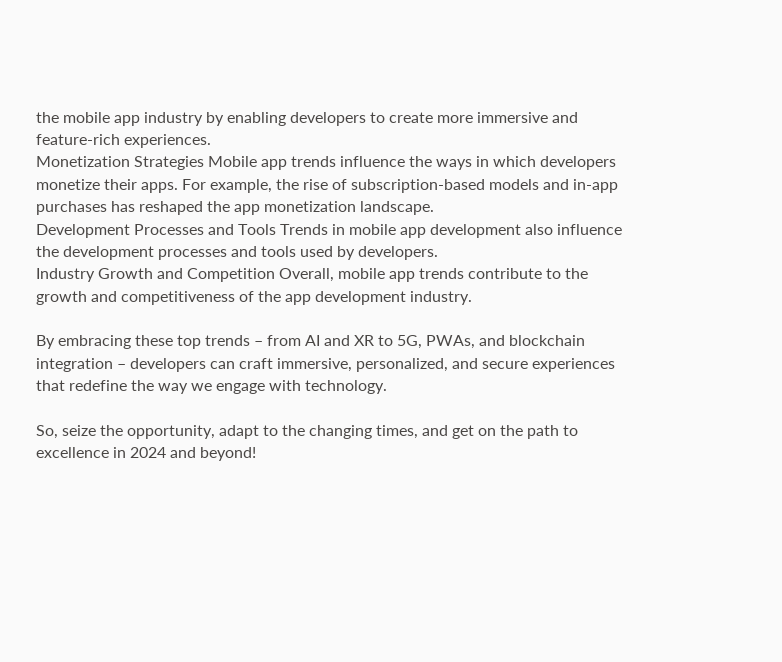the mobile app industry by enabling developers to create more immersive and feature-rich experiences.
Monetization Strategies Mobile app trends influence the ways in which developers monetize their apps. For example, the rise of subscription-based models and in-app purchases has reshaped the app monetization landscape.
Development Processes and Tools Trends in mobile app development also influence the development processes and tools used by developers.
Industry Growth and Competition Overall, mobile app trends contribute to the growth and competitiveness of the app development industry.

By embracing these top trends – from AI and XR to 5G, PWAs, and blockchain integration – developers can craft immersive, personalized, and secure experiences that redefine the way we engage with technology.

So, seize the opportunity, adapt to the changing times, and get on the path to excellence in 2024 and beyond!